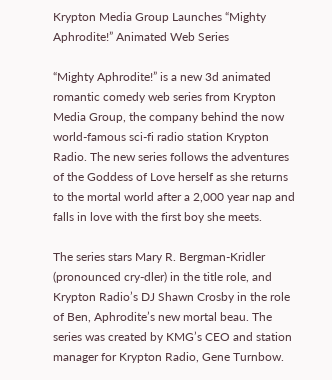Krypton Media Group Launches “Mighty Aphrodite!” Animated Web Series

“Mighty Aphrodite!” is a new 3d animated romantic comedy web series from Krypton Media Group, the company behind the now world-famous sci-fi radio station Krypton Radio. The new series follows the adventures of the Goddess of Love herself as she returns to the mortal world after a 2,000 year nap and falls in love with the first boy she meets.

The series stars Mary R. Bergman-Kridler (pronounced cry-dler) in the title role, and Krypton Radio’s DJ Shawn Crosby in the role of Ben, Aphrodite’s new mortal beau. The series was created by KMG’s CEO and station manager for Krypton Radio, Gene Turnbow.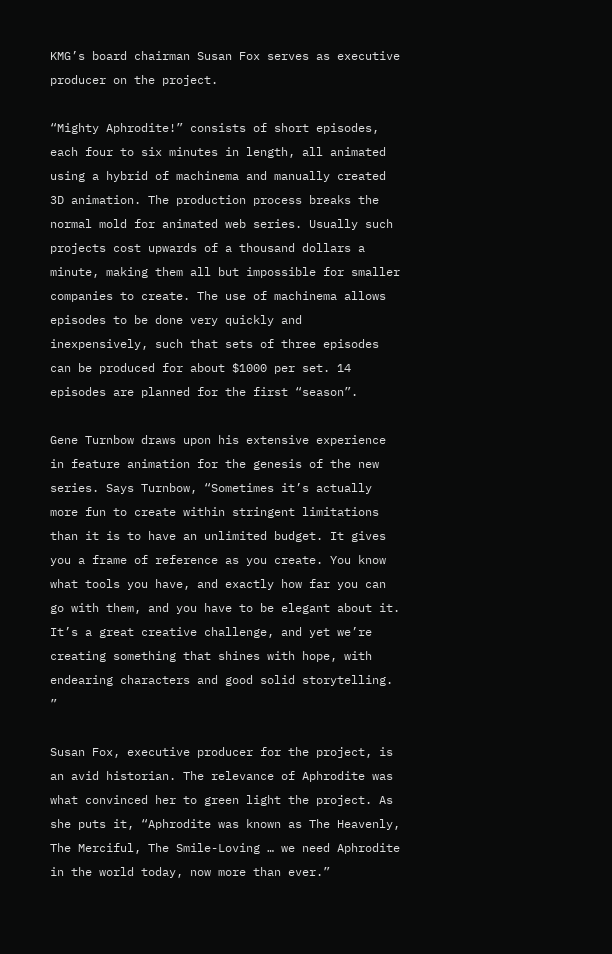KMG’s board chairman Susan Fox serves as executive producer on the project.

“Mighty Aphrodite!” consists of short episodes, each four to six minutes in length, all animated using a hybrid of machinema and manually created 3D animation. The production process breaks the normal mold for animated web series. Usually such projects cost upwards of a thousand dollars a minute, making them all but impossible for smaller companies to create. The use of machinema allows episodes to be done very quickly and inexpensively, such that sets of three episodes can be produced for about $1000 per set. 14 episodes are planned for the first “season”.

Gene Turnbow draws upon his extensive experience in feature animation for the genesis of the new series. Says Turnbow, “Sometimes it’s actually more fun to create within stringent limitations than it is to have an unlimited budget. It gives you a frame of reference as you create. You know what tools you have, and exactly how far you can go with them, and you have to be elegant about it. It’s a great creative challenge, and yet we’re creating something that shines with hope, with endearing characters and good solid storytelling. ”

Susan Fox, executive producer for the project, is an avid historian. The relevance of Aphrodite was what convinced her to green light the project. As she puts it, “Aphrodite was known as The Heavenly, The Merciful, The Smile-Loving … we need Aphrodite in the world today, now more than ever.”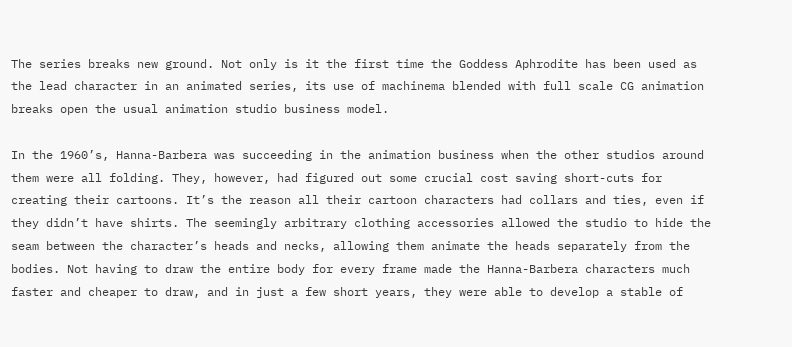The series breaks new ground. Not only is it the first time the Goddess Aphrodite has been used as the lead character in an animated series, its use of machinema blended with full scale CG animation breaks open the usual animation studio business model.

In the 1960’s, Hanna-Barbera was succeeding in the animation business when the other studios around them were all folding. They, however, had figured out some crucial cost saving short-cuts for creating their cartoons. It’s the reason all their cartoon characters had collars and ties, even if they didn’t have shirts. The seemingly arbitrary clothing accessories allowed the studio to hide the seam between the character’s heads and necks, allowing them animate the heads separately from the bodies. Not having to draw the entire body for every frame made the Hanna-Barbera characters much faster and cheaper to draw, and in just a few short years, they were able to develop a stable of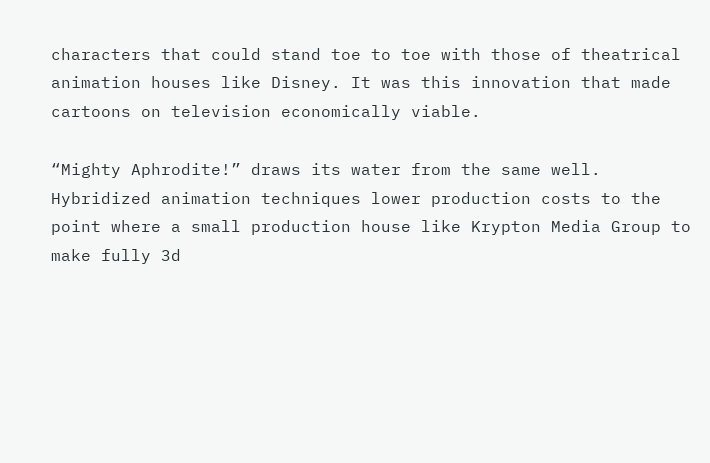characters that could stand toe to toe with those of theatrical animation houses like Disney. It was this innovation that made cartoons on television economically viable.

“Mighty Aphrodite!” draws its water from the same well. Hybridized animation techniques lower production costs to the point where a small production house like Krypton Media Group to make fully 3d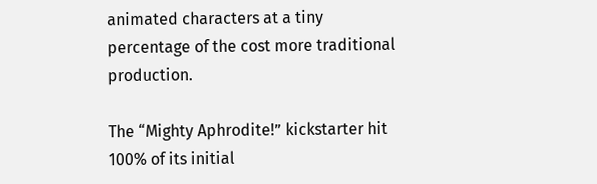animated characters at a tiny percentage of the cost more traditional production.

The “Mighty Aphrodite!” kickstarter hit 100% of its initial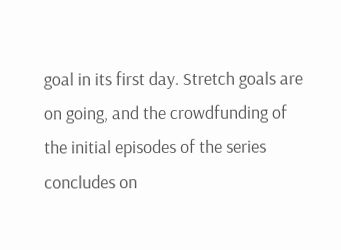goal in its first day. Stretch goals are on going, and the crowdfunding of the initial episodes of the series concludes on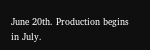June 20th. Production begins in July.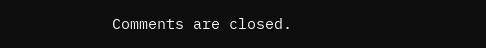Comments are closed.